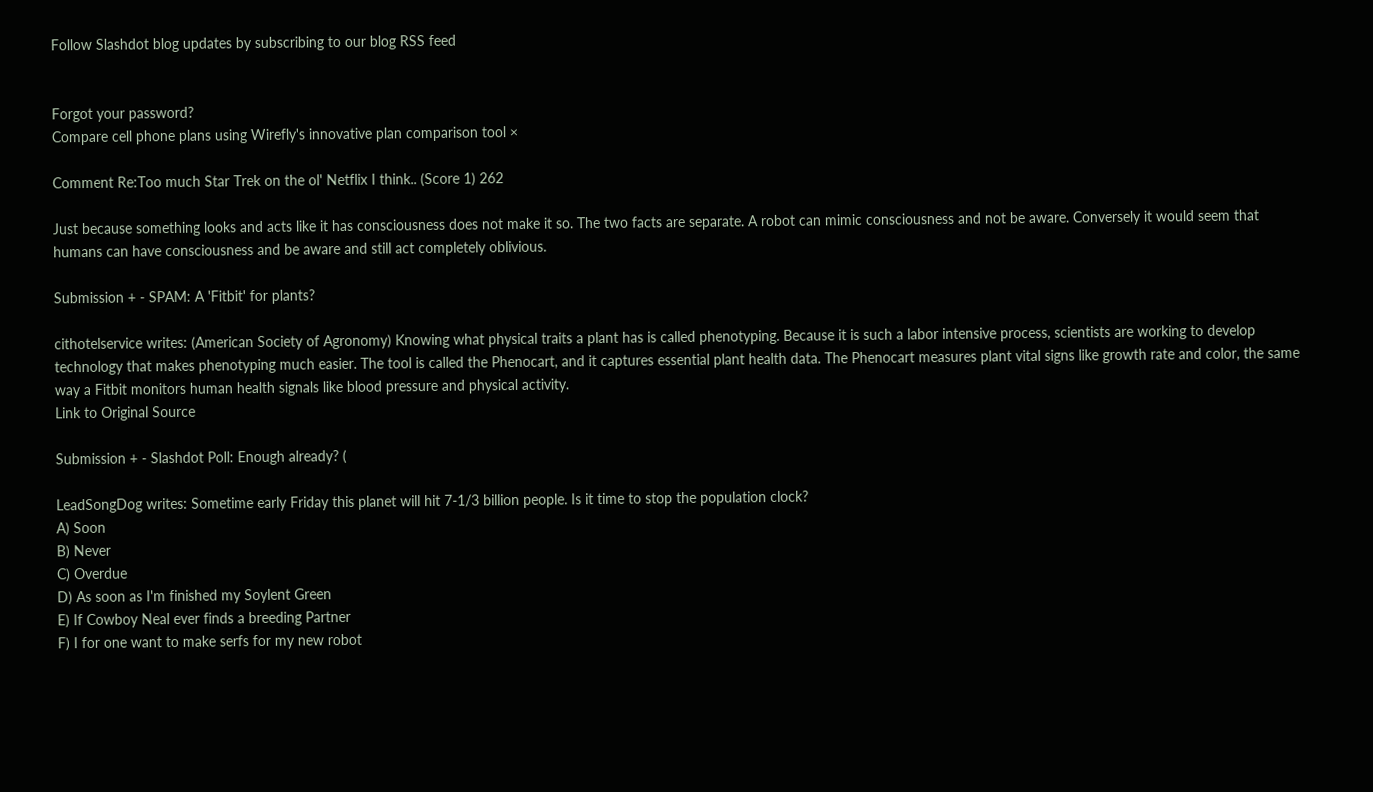Follow Slashdot blog updates by subscribing to our blog RSS feed


Forgot your password?
Compare cell phone plans using Wirefly's innovative plan comparison tool ×

Comment Re:Too much Star Trek on the ol' Netflix I think.. (Score 1) 262

Just because something looks and acts like it has consciousness does not make it so. The two facts are separate. A robot can mimic consciousness and not be aware. Conversely it would seem that humans can have consciousness and be aware and still act completely oblivious.

Submission + - SPAM: A 'Fitbit' for plants?

cithotelservice writes: (American Society of Agronomy) Knowing what physical traits a plant has is called phenotyping. Because it is such a labor intensive process, scientists are working to develop technology that makes phenotyping much easier. The tool is called the Phenocart, and it captures essential plant health data. The Phenocart measures plant vital signs like growth rate and color, the same way a Fitbit monitors human health signals like blood pressure and physical activity.
Link to Original Source

Submission + - Slashdot Poll: Enough already? (

LeadSongDog writes: Sometime early Friday this planet will hit 7-1/3 billion people. Is it time to stop the population clock?
A) Soon
B) Never
C) Overdue
D) As soon as I'm finished my Soylent Green
E) If Cowboy Neal ever finds a breeding Partner
F) I for one want to make serfs for my new robot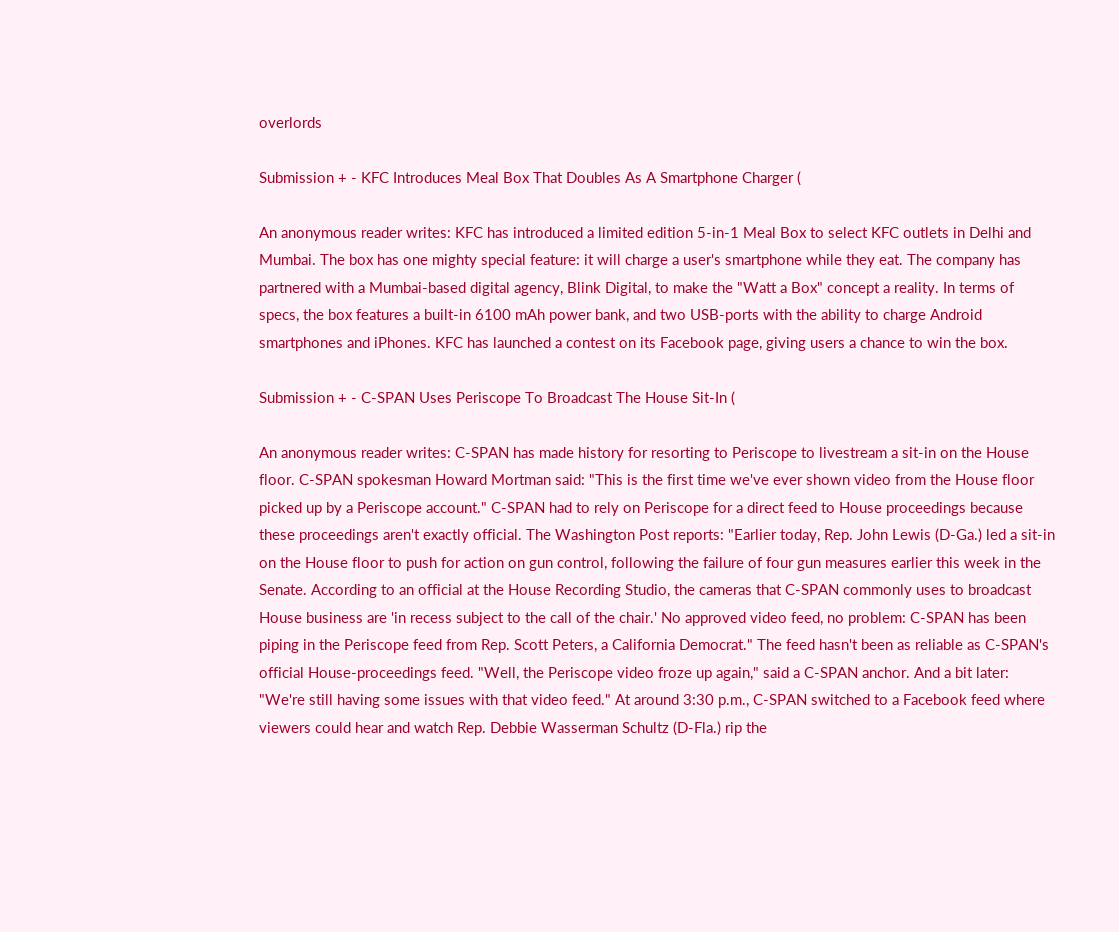overlords

Submission + - KFC Introduces Meal Box That Doubles As A Smartphone Charger (

An anonymous reader writes: KFC has introduced a limited edition 5-in-1 Meal Box to select KFC outlets in Delhi and Mumbai. The box has one mighty special feature: it will charge a user's smartphone while they eat. The company has partnered with a Mumbai-based digital agency, Blink Digital, to make the "Watt a Box" concept a reality. In terms of specs, the box features a built-in 6100 mAh power bank, and two USB-ports with the ability to charge Android smartphones and iPhones. KFC has launched a contest on its Facebook page, giving users a chance to win the box.

Submission + - C-SPAN Uses Periscope To Broadcast The House Sit-In (

An anonymous reader writes: C-SPAN has made history for resorting to Periscope to livestream a sit-in on the House floor. C-SPAN spokesman Howard Mortman said: "This is the first time we've ever shown video from the House floor picked up by a Periscope account." C-SPAN had to rely on Periscope for a direct feed to House proceedings because these proceedings aren't exactly official. The Washington Post reports: "Earlier today, Rep. John Lewis (D-Ga.) led a sit-in on the House floor to push for action on gun control, following the failure of four gun measures earlier this week in the Senate. According to an official at the House Recording Studio, the cameras that C-SPAN commonly uses to broadcast House business are 'in recess subject to the call of the chair.' No approved video feed, no problem: C-SPAN has been piping in the Periscope feed from Rep. Scott Peters, a California Democrat." The feed hasn't been as reliable as C-SPAN's official House-proceedings feed. "Well, the Periscope video froze up again," said a C-SPAN anchor. And a bit later: "We're still having some issues with that video feed." At around 3:30 p.m., C-SPAN switched to a Facebook feed where viewers could hear and watch Rep. Debbie Wasserman Schultz (D-Fla.) rip the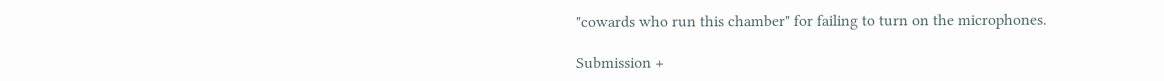"cowards who run this chamber" for failing to turn on the microphones.

Submission +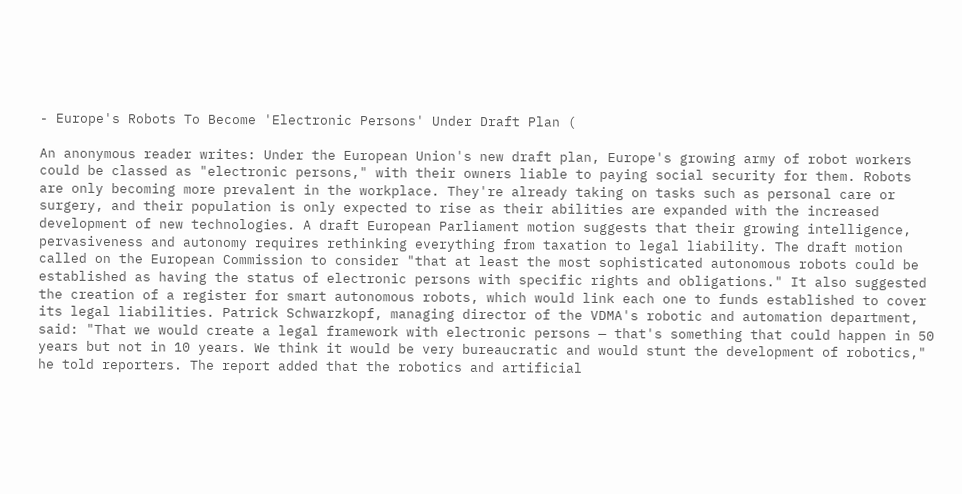- Europe's Robots To Become 'Electronic Persons' Under Draft Plan (

An anonymous reader writes: Under the European Union's new draft plan, Europe's growing army of robot workers could be classed as "electronic persons," with their owners liable to paying social security for them. Robots are only becoming more prevalent in the workplace. They're already taking on tasks such as personal care or surgery, and their population is only expected to rise as their abilities are expanded with the increased development of new technologies. A draft European Parliament motion suggests that their growing intelligence, pervasiveness and autonomy requires rethinking everything from taxation to legal liability. The draft motion called on the European Commission to consider "that at least the most sophisticated autonomous robots could be established as having the status of electronic persons with specific rights and obligations." It also suggested the creation of a register for smart autonomous robots, which would link each one to funds established to cover its legal liabilities. Patrick Schwarzkopf, managing director of the VDMA's robotic and automation department, said: "That we would create a legal framework with electronic persons — that's something that could happen in 50 years but not in 10 years. We think it would be very bureaucratic and would stunt the development of robotics," he told reporters. The report added that the robotics and artificial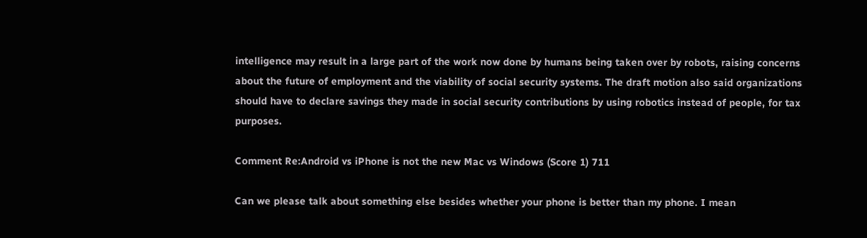intelligence may result in a large part of the work now done by humans being taken over by robots, raising concerns about the future of employment and the viability of social security systems. The draft motion also said organizations should have to declare savings they made in social security contributions by using robotics instead of people, for tax purposes.

Comment Re:Android vs iPhone is not the new Mac vs Windows (Score 1) 711

Can we please talk about something else besides whether your phone is better than my phone. I mean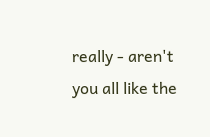really - aren't you all like the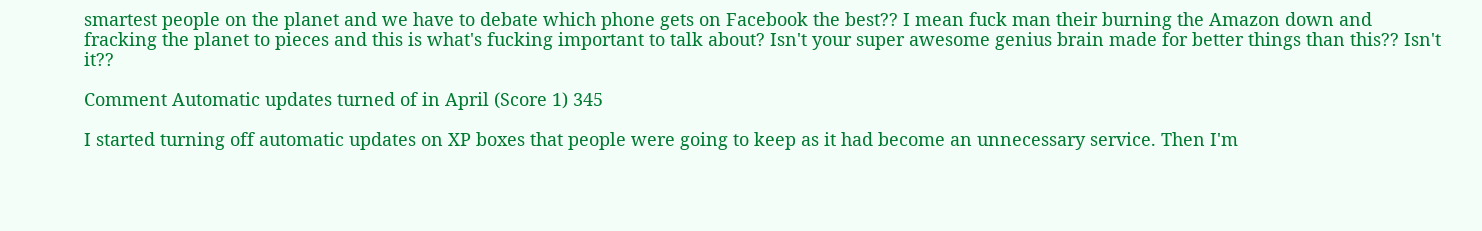smartest people on the planet and we have to debate which phone gets on Facebook the best?? I mean fuck man their burning the Amazon down and fracking the planet to pieces and this is what's fucking important to talk about? Isn't your super awesome genius brain made for better things than this?? Isn't it??

Comment Automatic updates turned of in April (Score 1) 345

I started turning off automatic updates on XP boxes that people were going to keep as it had become an unnecessary service. Then I'm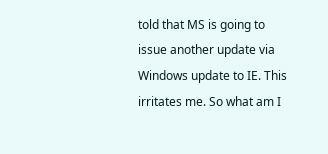told that MS is going to issue another update via Windows update to IE. This irritates me. So what am I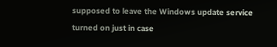supposed to leave the Windows update service turned on just in case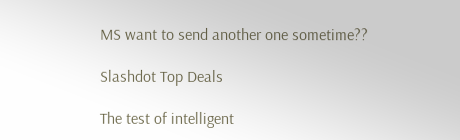MS want to send another one sometime??

Slashdot Top Deals

The test of intelligent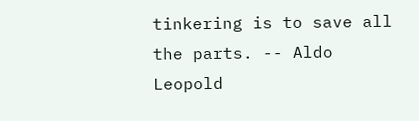tinkering is to save all the parts. -- Aldo Leopold